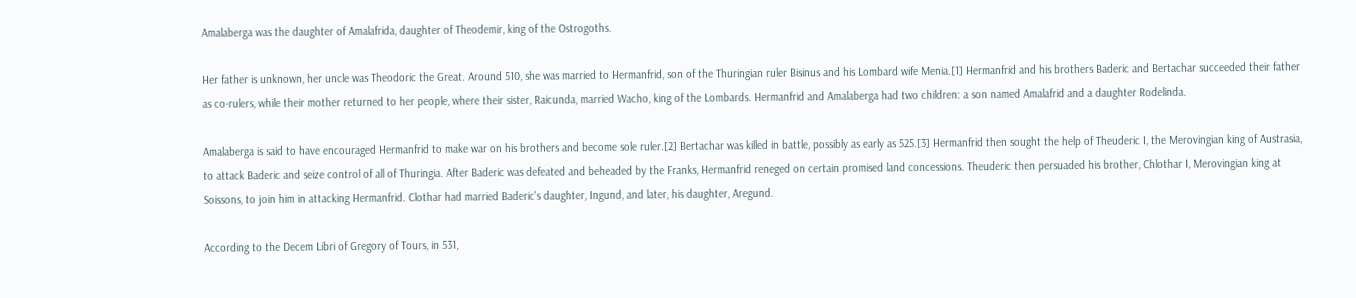Amalaberga was the daughter of Amalafrida, daughter of Theodemir, king of the Ostrogoths.

Her father is unknown, her uncle was Theodoric the Great. Around 510, she was married to Hermanfrid, son of the Thuringian ruler Bisinus and his Lombard wife Menia.[1] Hermanfrid and his brothers Baderic and Bertachar succeeded their father as co-rulers, while their mother returned to her people, where their sister, Raicunda, married Wacho, king of the Lombards. Hermanfrid and Amalaberga had two children: a son named Amalafrid and a daughter Rodelinda.

Amalaberga is said to have encouraged Hermanfrid to make war on his brothers and become sole ruler.[2] Bertachar was killed in battle, possibly as early as 525.[3] Hermanfrid then sought the help of Theuderic I, the Merovingian king of Austrasia, to attack Baderic and seize control of all of Thuringia. After Baderic was defeated and beheaded by the Franks, Hermanfrid reneged on certain promised land concessions. Theuderic then persuaded his brother, Chlothar I, Merovingian king at Soissons, to join him in attacking Hermanfrid. Clothar had married Baderic's daughter, Ingund, and later, his daughter, Aregund.

According to the Decem Libri of Gregory of Tours, in 531,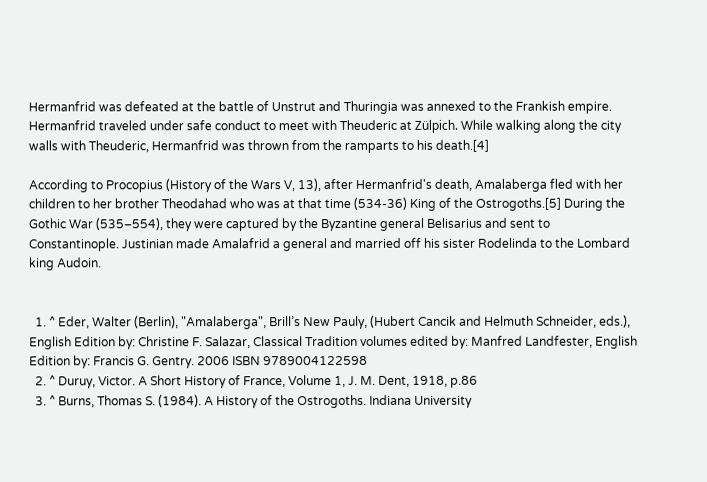Hermanfrid was defeated at the battle of Unstrut and Thuringia was annexed to the Frankish empire. Hermanfrid traveled under safe conduct to meet with Theuderic at Zülpich. While walking along the city walls with Theuderic, Hermanfrid was thrown from the ramparts to his death.[4]

According to Procopius (History of the Wars V, 13), after Hermanfrid's death, Amalaberga fled with her children to her brother Theodahad who was at that time (534-36) King of the Ostrogoths.[5] During the Gothic War (535–554), they were captured by the Byzantine general Belisarius and sent to Constantinople. Justinian made Amalafrid a general and married off his sister Rodelinda to the Lombard king Audoin.


  1. ^ Eder, Walter (Berlin), "Amalaberga", Brill’s New Pauly, (Hubert Cancik and Helmuth Schneider, eds.), English Edition by: Christine F. Salazar, Classical Tradition volumes edited by: Manfred Landfester, English Edition by: Francis G. Gentry. 2006 ISBN 9789004122598
  2. ^ Duruy, Victor. A Short History of France, Volume 1, J. M. Dent, 1918, p.86
  3. ^ Burns, Thomas S. (1984). A History of the Ostrogoths. Indiana University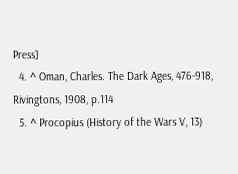Press]
  4. ^ Oman, Charles. The Dark Ages, 476-918, Rivingtons, 1908, p.114
  5. ^ Procopius (History of the Wars V, 13)